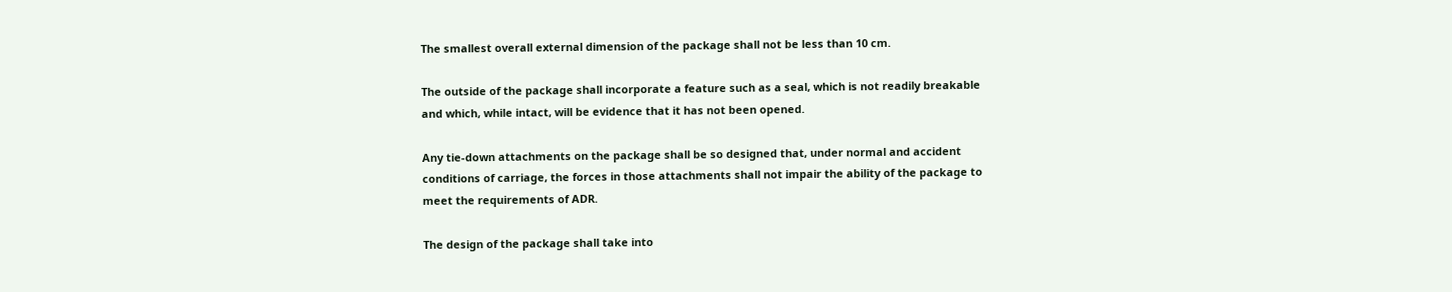The smallest overall external dimension of the package shall not be less than 10 cm.

The outside of the package shall incorporate a feature such as a seal, which is not readily breakable
and which, while intact, will be evidence that it has not been opened.

Any tie-down attachments on the package shall be so designed that, under normal and accident
conditions of carriage, the forces in those attachments shall not impair the ability of the package to
meet the requirements of ADR.

The design of the package shall take into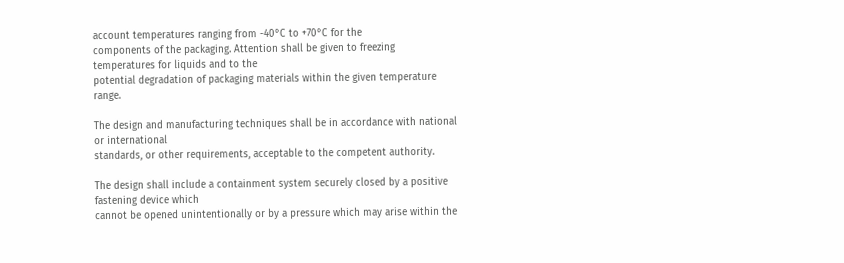account temperatures ranging from -40°C to +70°C for the
components of the packaging. Attention shall be given to freezing temperatures for liquids and to the
potential degradation of packaging materials within the given temperature range.

The design and manufacturing techniques shall be in accordance with national or international
standards, or other requirements, acceptable to the competent authority.

The design shall include a containment system securely closed by a positive fastening device which
cannot be opened unintentionally or by a pressure which may arise within the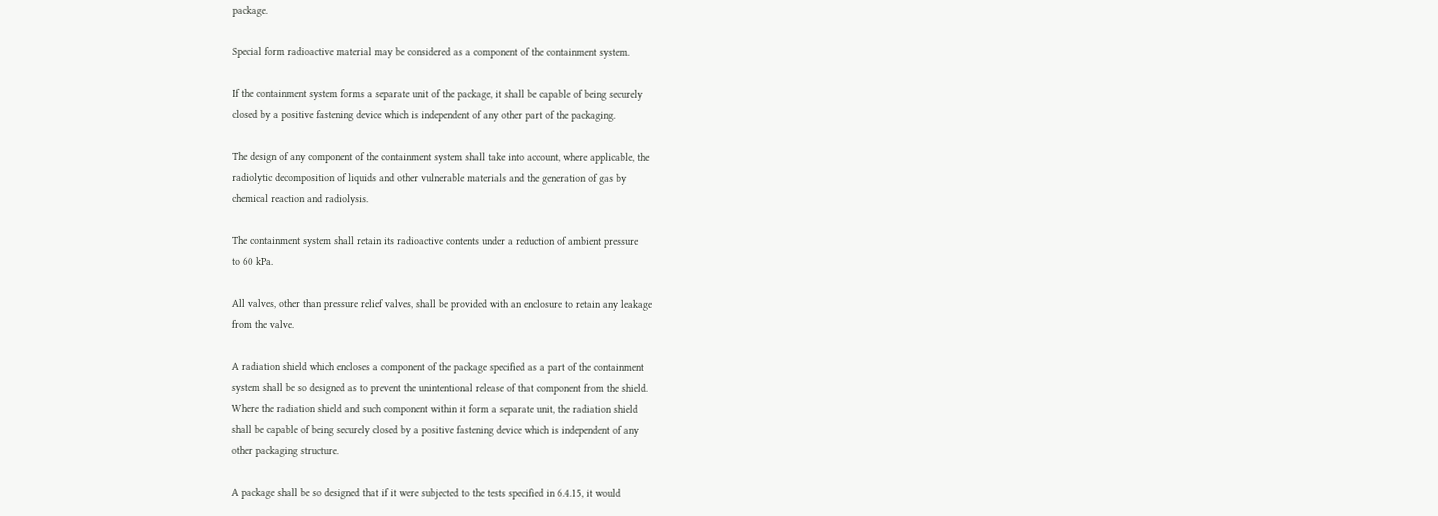package.

Special form radioactive material may be considered as a component of the containment system.

If the containment system forms a separate unit of the package, it shall be capable of being securely
closed by a positive fastening device which is independent of any other part of the packaging.

The design of any component of the containment system shall take into account, where applicable, the
radiolytic decomposition of liquids and other vulnerable materials and the generation of gas by
chemical reaction and radiolysis.

The containment system shall retain its radioactive contents under a reduction of ambient pressure
to 60 kPa.

All valves, other than pressure relief valves, shall be provided with an enclosure to retain any leakage
from the valve.

A radiation shield which encloses a component of the package specified as a part of the containment
system shall be so designed as to prevent the unintentional release of that component from the shield.
Where the radiation shield and such component within it form a separate unit, the radiation shield
shall be capable of being securely closed by a positive fastening device which is independent of any
other packaging structure.

A package shall be so designed that if it were subjected to the tests specified in 6.4.15, it would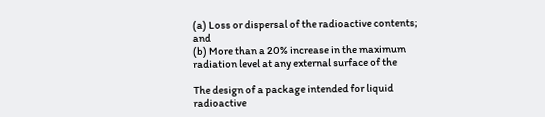(a) Loss or dispersal of the radioactive contents; and
(b) More than a 20% increase in the maximum radiation level at any external surface of the

The design of a package intended for liquid radioactive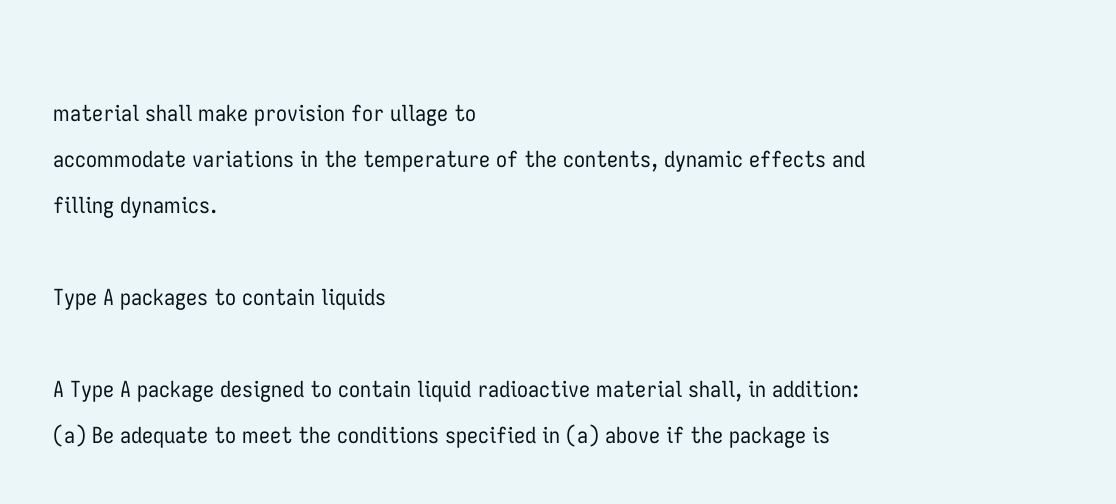material shall make provision for ullage to
accommodate variations in the temperature of the contents, dynamic effects and filling dynamics.

Type A packages to contain liquids

A Type A package designed to contain liquid radioactive material shall, in addition:
(a) Be adequate to meet the conditions specified in (a) above if the package is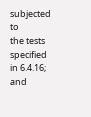subjected to
the tests specified in 6.4.16; and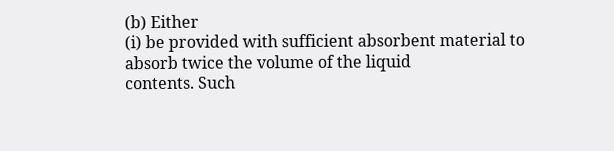(b) Either
(i) be provided with sufficient absorbent material to absorb twice the volume of the liquid
contents. Such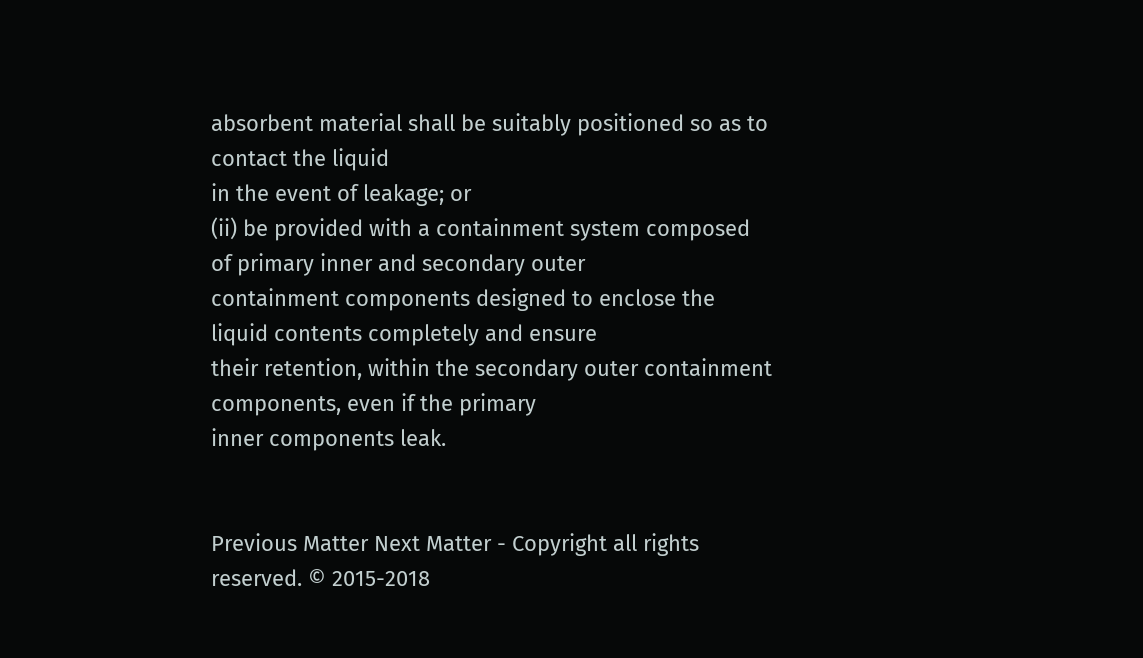absorbent material shall be suitably positioned so as to contact the liquid
in the event of leakage; or
(ii) be provided with a containment system composed of primary inner and secondary outer
containment components designed to enclose the liquid contents completely and ensure
their retention, within the secondary outer containment components, even if the primary
inner components leak.


Previous Matter Next Matter - Copyright all rights reserved. © 2015-2018